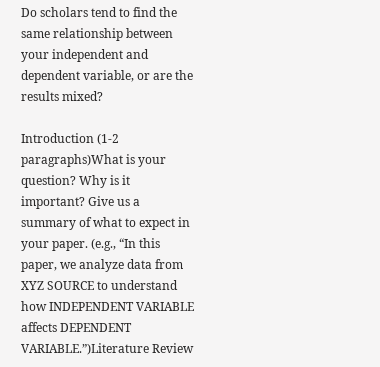Do scholars tend to find the same relationship between your independent and dependent variable, or are the results mixed?

Introduction (1-2 paragraphs)What is your question? Why is it important? Give us a summary of what to expect in your paper. (e.g., “In this paper, we analyze data from XYZ SOURCE to understand how INDEPENDENT VARIABLE affects DEPENDENT VARIABLE.”)Literature Review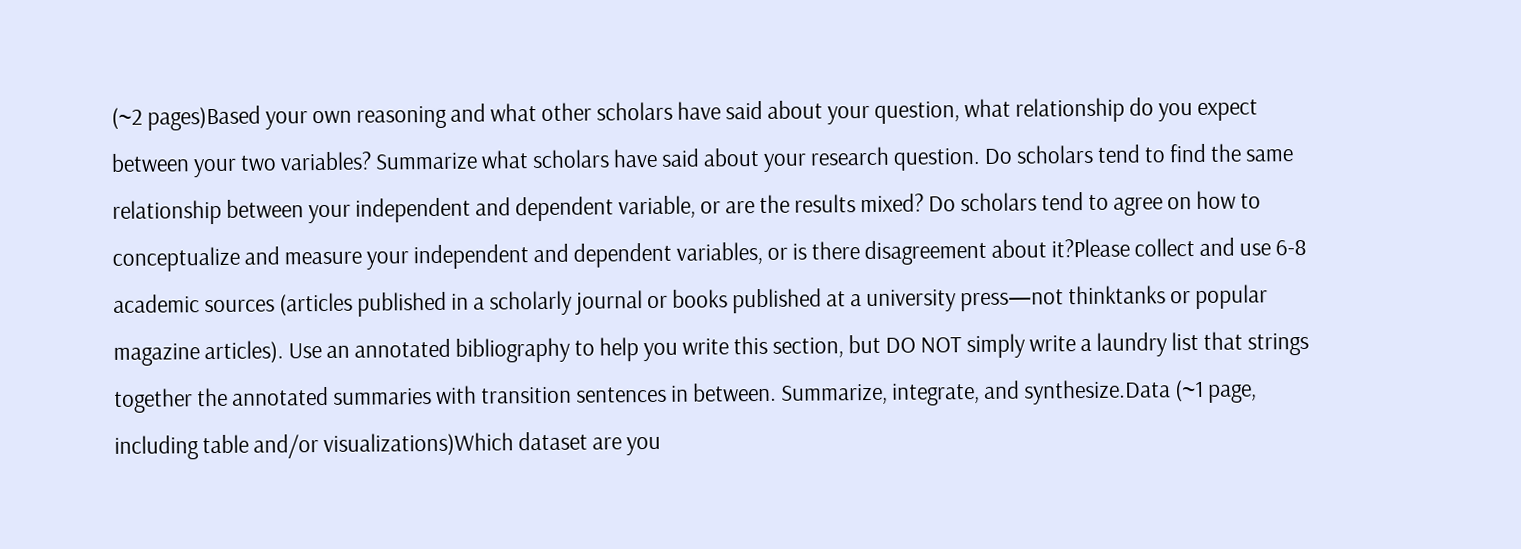(~2 pages)Based your own reasoning and what other scholars have said about your question, what relationship do you expect between your two variables? Summarize what scholars have said about your research question. Do scholars tend to find the same relationship between your independent and dependent variable, or are the results mixed? Do scholars tend to agree on how to conceptualize and measure your independent and dependent variables, or is there disagreement about it?Please collect and use 6-8 academic sources (articles published in a scholarly journal or books published at a university press—not thinktanks or popular magazine articles). Use an annotated bibliography to help you write this section, but DO NOT simply write a laundry list that strings together the annotated summaries with transition sentences in between. Summarize, integrate, and synthesize.Data (~1 page, including table and/or visualizations)Which dataset are you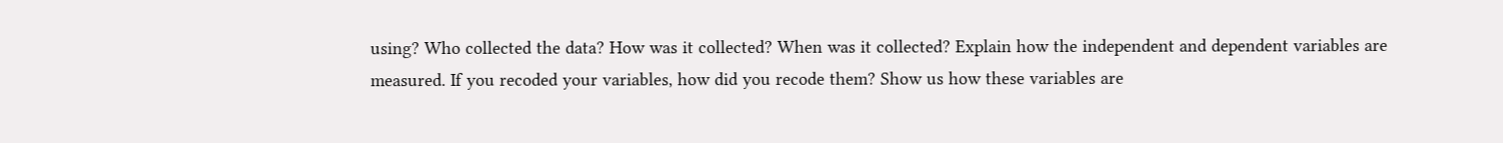using? Who collected the data? How was it collected? When was it collected? Explain how the independent and dependent variables are measured. If you recoded your variables, how did you recode them? Show us how these variables are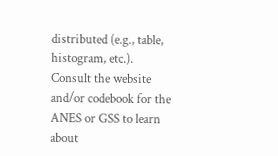distributed (e.g., table, histogram, etc.). Consult the website and/or codebook for the ANES or GSS to learn about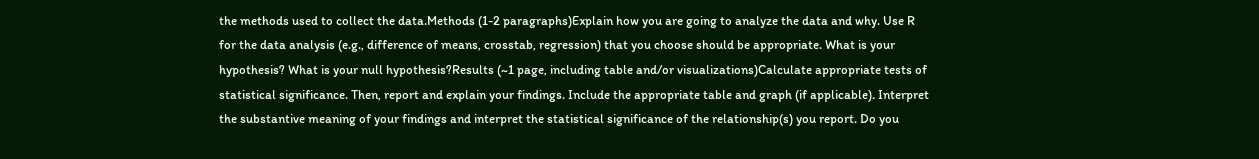the methods used to collect the data.Methods (1-2 paragraphs)Explain how you are going to analyze the data and why. Use R for the data analysis (e.g., difference of means, crosstab, regression) that you choose should be appropriate. What is your hypothesis? What is your null hypothesis?Results (~1 page, including table and/or visualizations)Calculate appropriate tests of statistical significance. Then, report and explain your findings. Include the appropriate table and graph (if applicable). Interpret the substantive meaning of your findings and interpret the statistical significance of the relationship(s) you report. Do you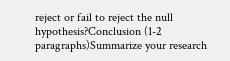reject or fail to reject the null hypothesis?Conclusion (1-2 paragraphs)Summarize your research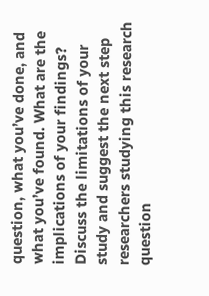question, what you’ve done, and what you’ve found. What are the implications of your findings? Discuss the limitations of your study and suggest the next step researchers studying this research question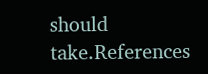should take.References